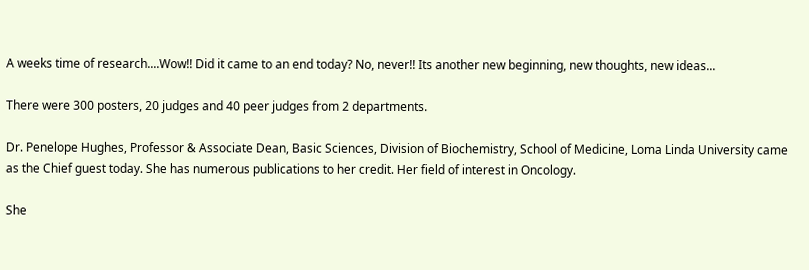A weeks time of research....Wow!! Did it came to an end today? No, never!! Its another new beginning, new thoughts, new ideas...

There were 300 posters, 20 judges and 40 peer judges from 2 departments.

Dr. Penelope Hughes, Professor & Associate Dean, Basic Sciences, Division of Biochemistry, School of Medicine, Loma Linda University came as the Chief guest today. She has numerous publications to her credit. Her field of interest in Oncology.

She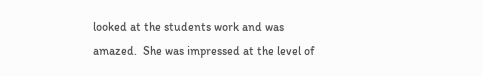looked at the students work and was amazed.  She was impressed at the level of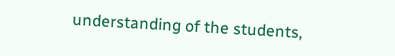understanding of the students,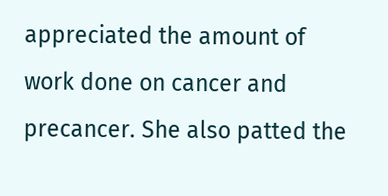appreciated the amount of work done on cancer and precancer. She also patted the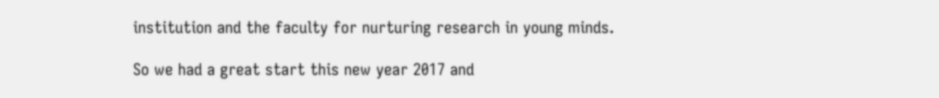institution and the faculty for nurturing research in young minds.

So we had a great start this new year 2017 and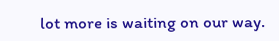lot more is waiting on our way.